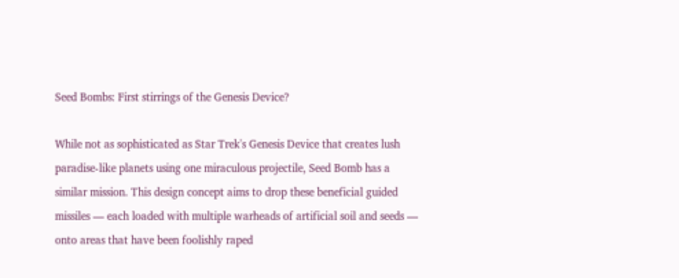Seed Bombs: First stirrings of the Genesis Device?

While not as sophisticated as Star Trek's Genesis Device that creates lush paradise-like planets using one miraculous projectile, Seed Bomb has a similar mission. This design concept aims to drop these beneficial guided missiles — each loaded with multiple warheads of artificial soil and seeds — onto areas that have been foolishly raped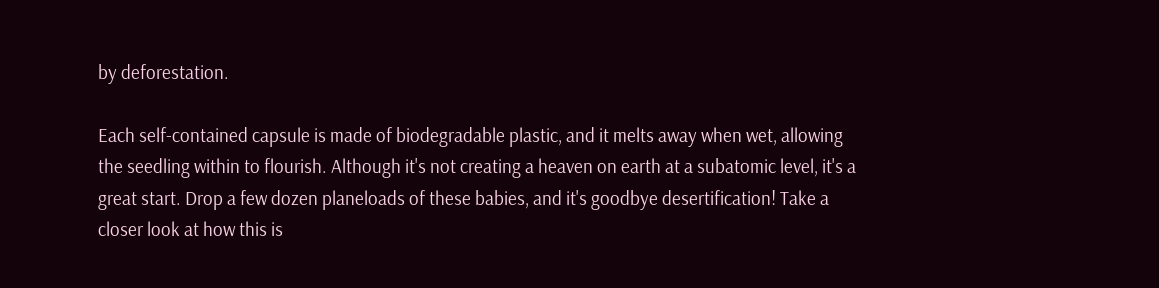by deforestation.

Each self-contained capsule is made of biodegradable plastic, and it melts away when wet, allowing the seedling within to flourish. Although it's not creating a heaven on earth at a subatomic level, it's a great start. Drop a few dozen planeloads of these babies, and it's goodbye desertification! Take a closer look at how this is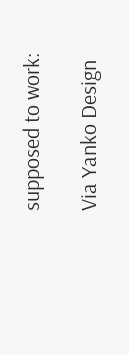supposed to work:

Via Yanko Design